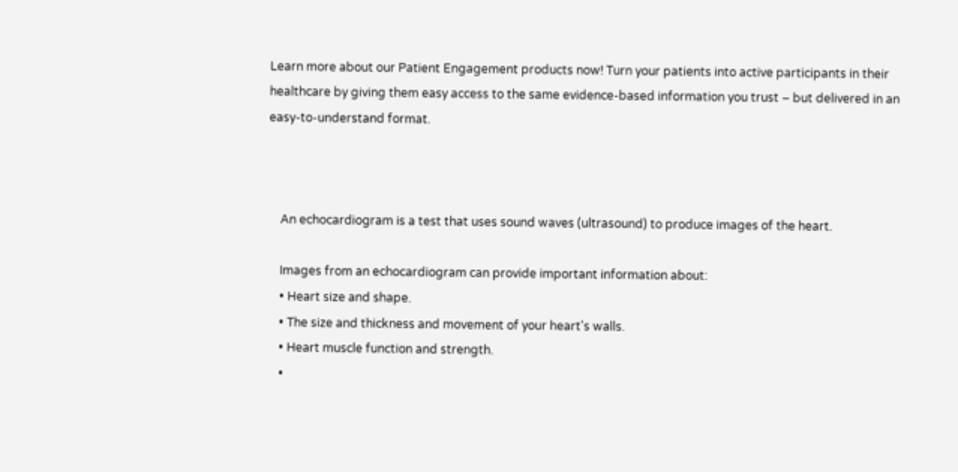Learn more about our Patient Engagement products now! Turn your patients into active participants in their healthcare by giving them easy access to the same evidence-based information you trust – but delivered in an easy-to-understand format.



    An echocardiogram is a test that uses sound waves (ultrasound) to produce images of the heart.

    Images from an echocardiogram can provide important information about:
    • Heart size and shape.
    • The size and thickness and movement of your heart's walls.
    • Heart muscle function and strength.
    •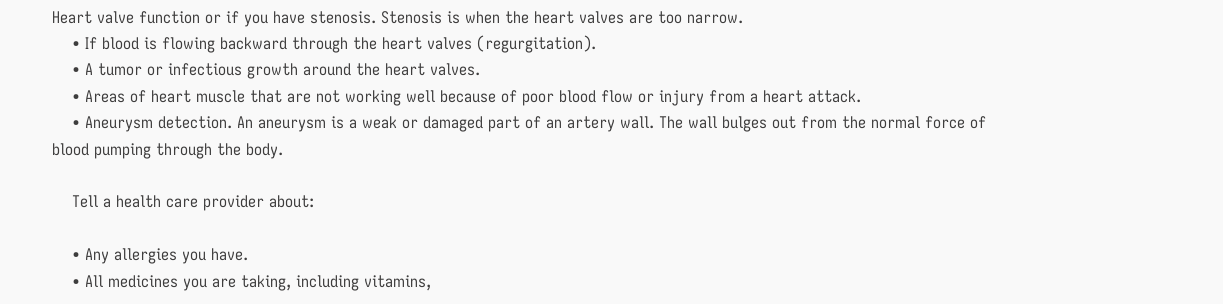Heart valve function or if you have stenosis. Stenosis is when the heart valves are too narrow.
    • If blood is flowing backward through the heart valves (regurgitation).
    • A tumor or infectious growth around the heart valves.
    • Areas of heart muscle that are not working well because of poor blood flow or injury from a heart attack.
    • Aneurysm detection. An aneurysm is a weak or damaged part of an artery wall. The wall bulges out from the normal force of blood pumping through the body.

    Tell a health care provider about:

    • Any allergies you have.
    • All medicines you are taking, including vitamins,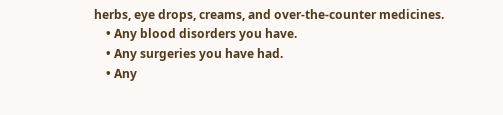herbs, eye drops, creams, and over-the-counter medicines.
    • Any blood disorders you have.
    • Any surgeries you have had.
    • Any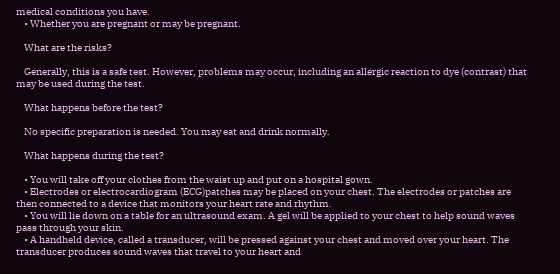medical conditions you have.
    • Whether you are pregnant or may be pregnant.

    What are the risks?

    Generally, this is a safe test. However, problems may occur, including an allergic reaction to dye (contrast) that may be used during the test.

    What happens before the test?

    No specific preparation is needed. You may eat and drink normally.

    What happens during the test?

    • You will take off your clothes from the waist up and put on a hospital gown.
    • Electrodes or electrocardiogram (ECG)patches may be placed on your chest. The electrodes or patches are then connected to a device that monitors your heart rate and rhythm.
    • You will lie down on a table for an ultrasound exam. A gel will be applied to your chest to help sound waves pass through your skin.
    • A handheld device, called a transducer, will be pressed against your chest and moved over your heart. The transducer produces sound waves that travel to your heart and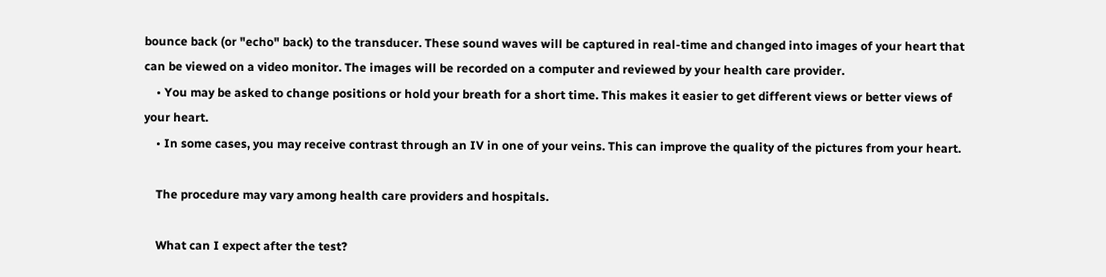bounce back (or "echo" back) to the transducer. These sound waves will be captured in real-time and changed into images of your heart that can be viewed on a video monitor. The images will be recorded on a computer and reviewed by your health care provider.
    • You may be asked to change positions or hold your breath for a short time. This makes it easier to get different views or better views of your heart.
    • In some cases, you may receive contrast through an IV in one of your veins. This can improve the quality of the pictures from your heart.

    The procedure may vary among health care providers and hospitals.

    What can I expect after the test?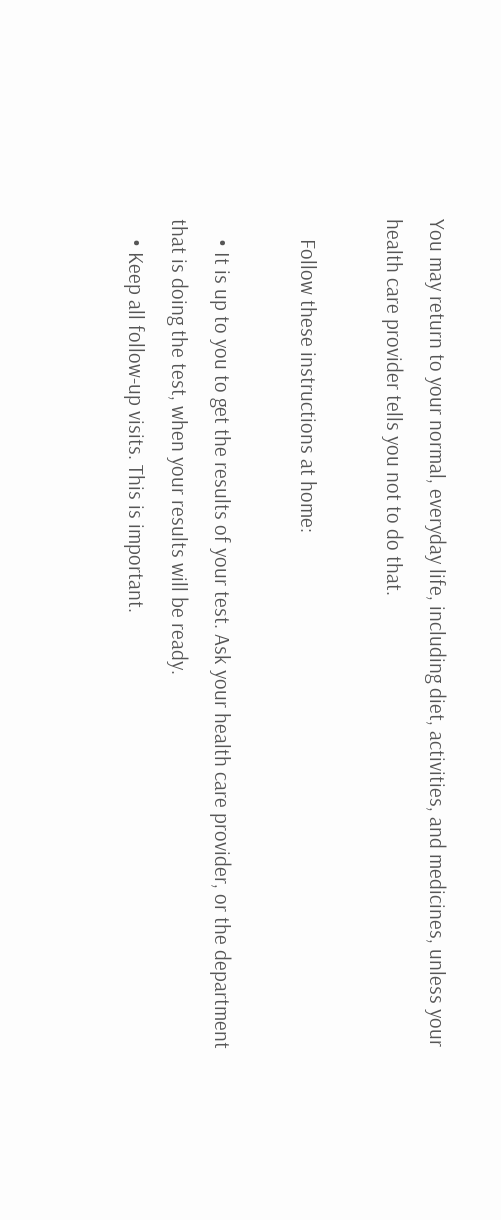You may return to your normal, everyday life, including diet, activities, and medicines, unless your health care provider tells you not to do that.

    Follow these instructions at home:

    • It is up to you to get the results of your test. Ask your health care provider, or the department that is doing the test, when your results will be ready.
    • Keep all follow-up visits. This is important.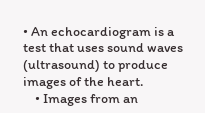• An echocardiogram is a test that uses sound waves (ultrasound) to produce images of the heart.
    • Images from an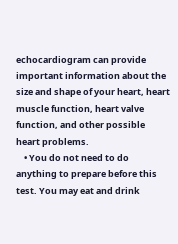echocardiogram can provide important information about the size and shape of your heart, heart muscle function, heart valve function, and other possible heart problems.
    • You do not need to do anything to prepare before this test. You may eat and drink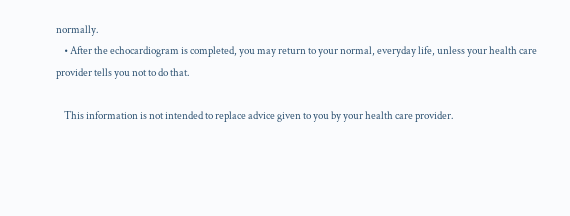normally.
    • After the echocardiogram is completed, you may return to your normal, everyday life, unless your health care provider tells you not to do that.

    This information is not intended to replace advice given to you by your health care provider.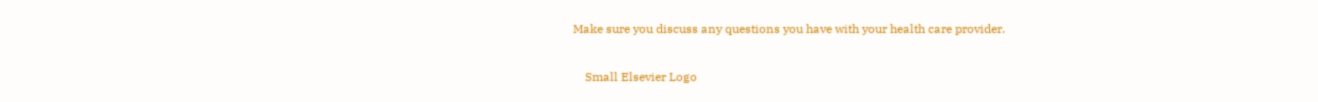Make sure you discuss any questions you have with your health care provider.

    Small Elsevier Logo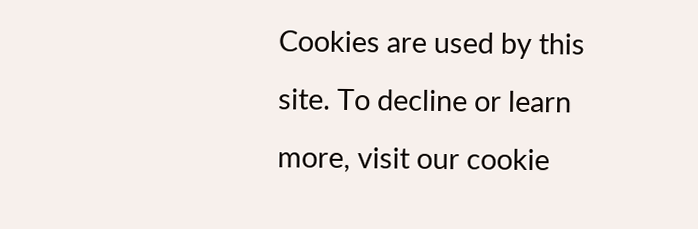Cookies are used by this site. To decline or learn more, visit our cookie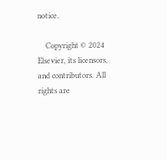notice.

    Copyright © 2024 Elsevier, its licensors, and contributors. All rights are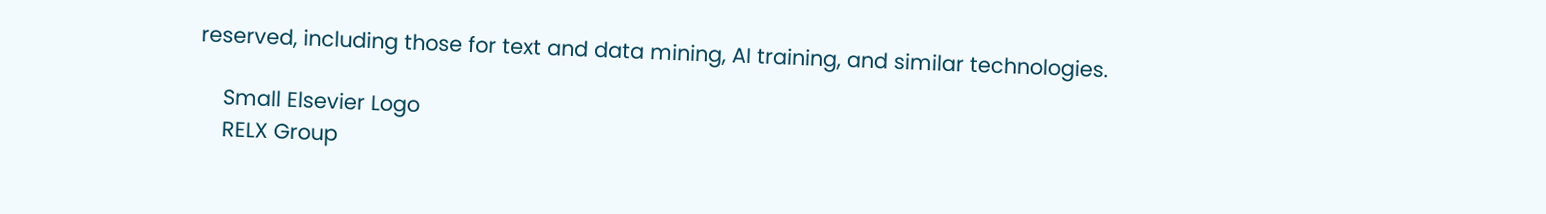reserved, including those for text and data mining, AI training, and similar technologies.

    Small Elsevier Logo
    RELX Group